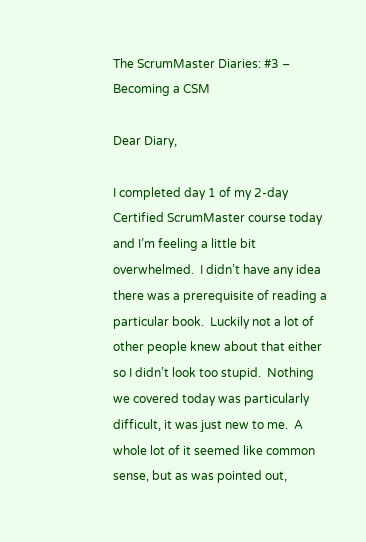The ScrumMaster Diaries: #3 – Becoming a CSM

Dear Diary,

I completed day 1 of my 2-day Certified ScrumMaster course today and I’m feeling a little bit overwhelmed.  I didn’t have any idea there was a prerequisite of reading a particular book.  Luckily not a lot of other people knew about that either so I didn’t look too stupid.  Nothing we covered today was particularly difficult, it was just new to me.  A whole lot of it seemed like common sense, but as was pointed out,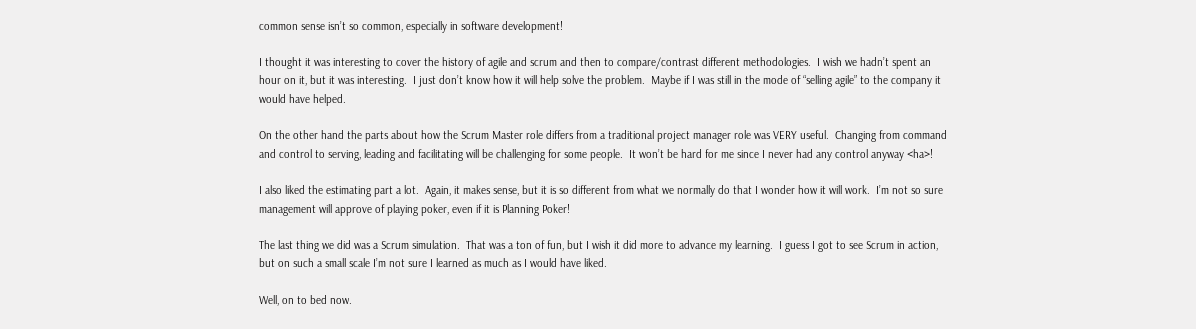common sense isn’t so common, especially in software development!

I thought it was interesting to cover the history of agile and scrum and then to compare/contrast different methodologies.  I wish we hadn’t spent an hour on it, but it was interesting.  I just don’t know how it will help solve the problem.  Maybe if I was still in the mode of “selling agile” to the company it would have helped.

On the other hand the parts about how the Scrum Master role differs from a traditional project manager role was VERY useful.  Changing from command and control to serving, leading and facilitating will be challenging for some people.  It won’t be hard for me since I never had any control anyway <ha>!

I also liked the estimating part a lot.  Again, it makes sense, but it is so different from what we normally do that I wonder how it will work.  I’m not so sure management will approve of playing poker, even if it is Planning Poker!

The last thing we did was a Scrum simulation.  That was a ton of fun, but I wish it did more to advance my learning.  I guess I got to see Scrum in action, but on such a small scale I’m not sure I learned as much as I would have liked.

Well, on to bed now.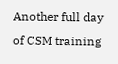Another full day of CSM training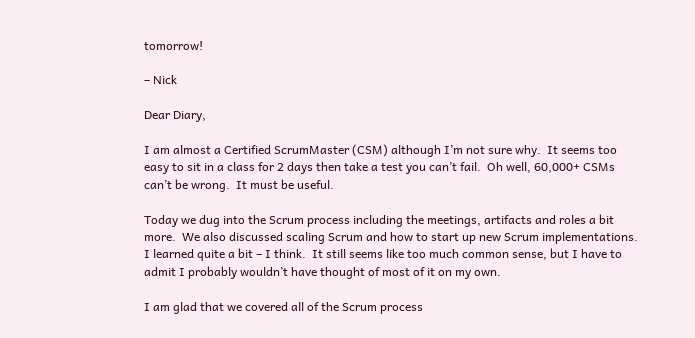tomorrow!

– Nick

Dear Diary,

I am almost a Certified ScrumMaster (CSM) although I’m not sure why.  It seems too easy to sit in a class for 2 days then take a test you can’t fail.  Oh well, 60,000+ CSMs can’t be wrong.  It must be useful.

Today we dug into the Scrum process including the meetings, artifacts and roles a bit more.  We also discussed scaling Scrum and how to start up new Scrum implementations.  I learned quite a bit – I think.  It still seems like too much common sense, but I have to admit I probably wouldn’t have thought of most of it on my own.

I am glad that we covered all of the Scrum process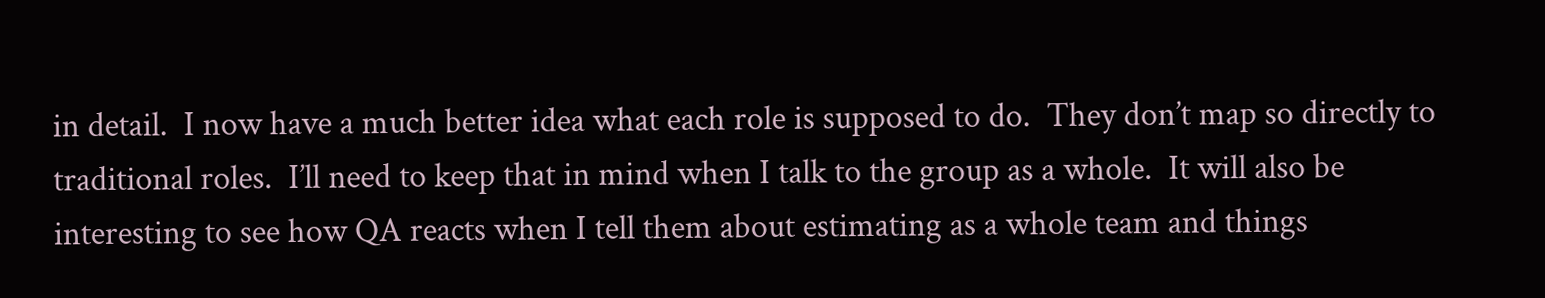in detail.  I now have a much better idea what each role is supposed to do.  They don’t map so directly to traditional roles.  I’ll need to keep that in mind when I talk to the group as a whole.  It will also be interesting to see how QA reacts when I tell them about estimating as a whole team and things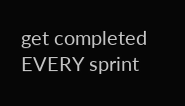get completed EVERY sprint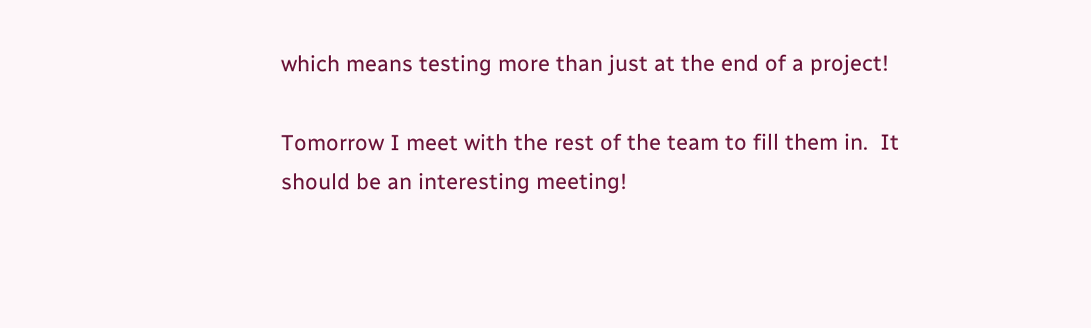which means testing more than just at the end of a project!

Tomorrow I meet with the rest of the team to fill them in.  It should be an interesting meeting!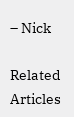– Nick

Related Articles